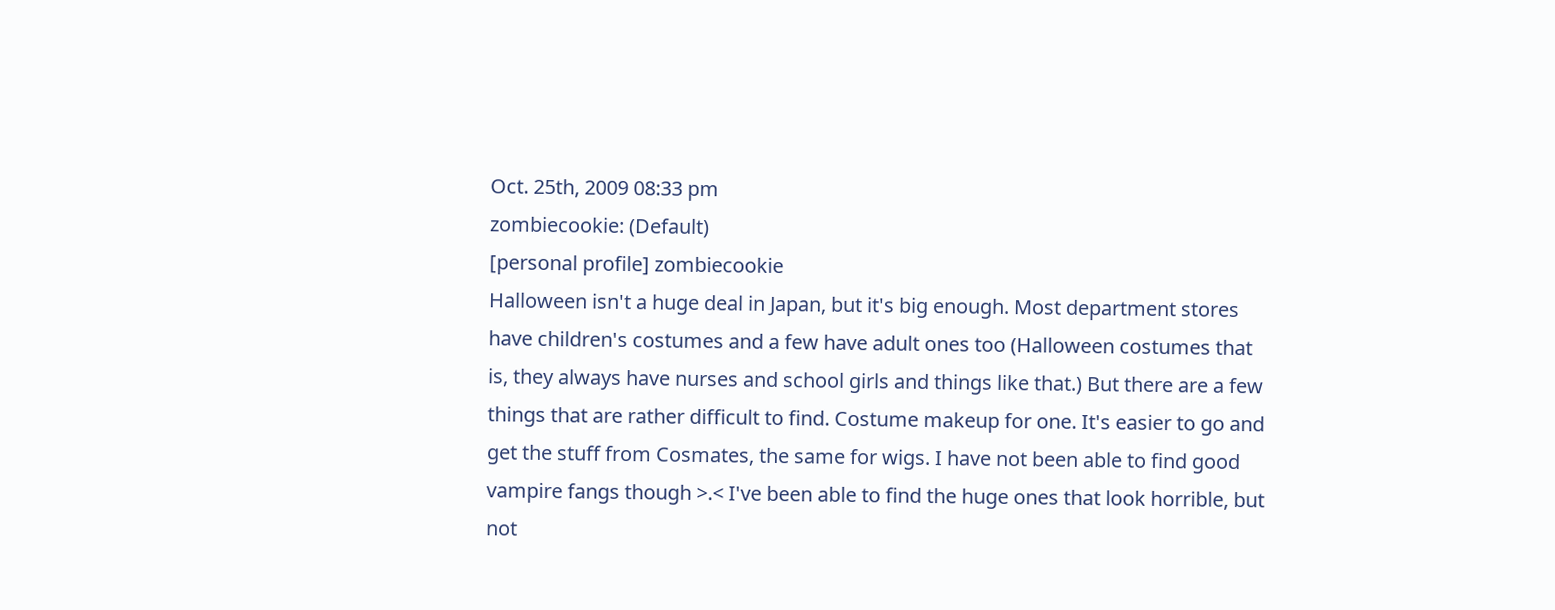Oct. 25th, 2009 08:33 pm
zombiecookie: (Default)
[personal profile] zombiecookie
Halloween isn't a huge deal in Japan, but it's big enough. Most department stores have children's costumes and a few have adult ones too (Halloween costumes that is, they always have nurses and school girls and things like that.) But there are a few things that are rather difficult to find. Costume makeup for one. It's easier to go and get the stuff from Cosmates, the same for wigs. I have not been able to find good vampire fangs though >.< I've been able to find the huge ones that look horrible, but not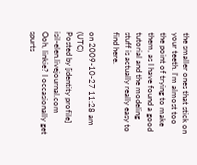the smaller ones that stick on your teeth. I'm almost too the point of trying to make them, as I have found a good tutorial and the modeling stuff is actually really easy to find here.

on 2009-10-27 11:28 am (UTC)
Posted by [identity profile] isil-elen.livejournal.com
Ooh, linkie? I occasionally get spurts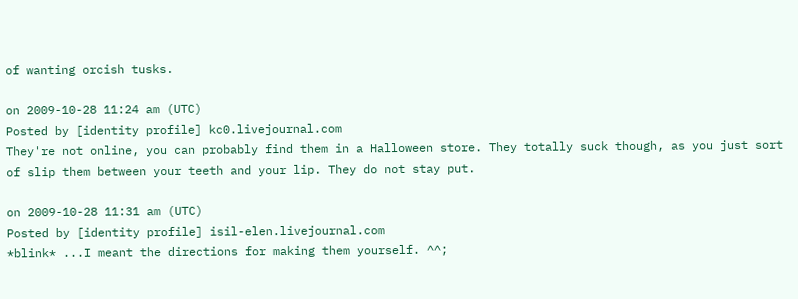of wanting orcish tusks.

on 2009-10-28 11:24 am (UTC)
Posted by [identity profile] kc0.livejournal.com
They're not online, you can probably find them in a Halloween store. They totally suck though, as you just sort of slip them between your teeth and your lip. They do not stay put.

on 2009-10-28 11:31 am (UTC)
Posted by [identity profile] isil-elen.livejournal.com
*blink* ...I meant the directions for making them yourself. ^^;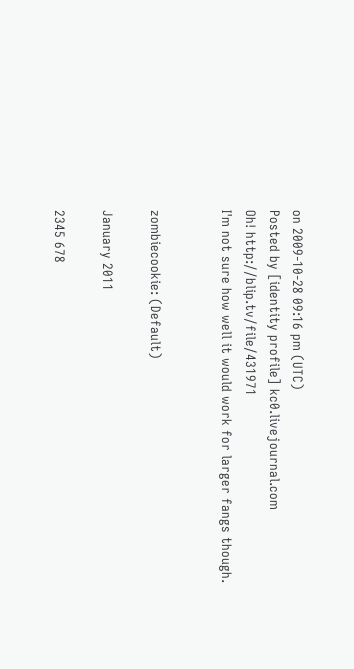on 2009-10-28 09:16 pm (UTC)
Posted by [identity profile] kc0.livejournal.com
Oh! http://blip.tv/file/431971
I'm not sure how well it would work for larger fangs though.


zombiecookie: (Default)

January 2011

2345 678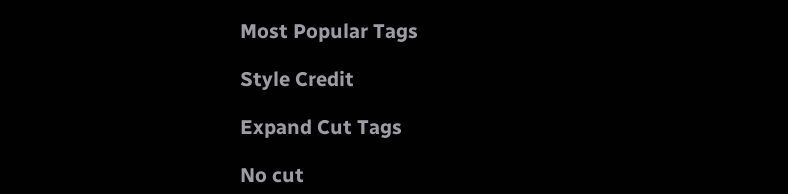Most Popular Tags

Style Credit

Expand Cut Tags

No cut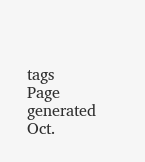tags
Page generated Oct.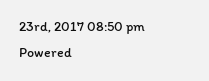23rd, 2017 08:50 pm
Powered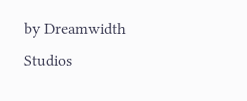by Dreamwidth Studios